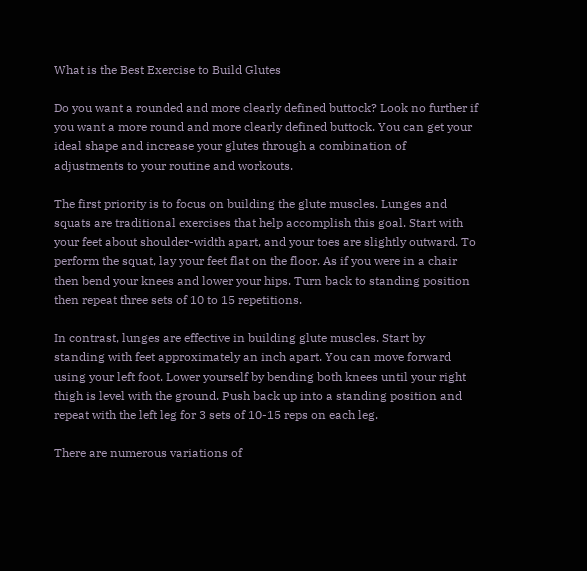What is the Best Exercise to Build Glutes

Do you want a rounded and more clearly defined buttock? Look no further if you want a more round and more clearly defined buttock. You can get your ideal shape and increase your glutes through a combination of adjustments to your routine and workouts.

The first priority is to focus on building the glute muscles. Lunges and squats are traditional exercises that help accomplish this goal. Start with your feet about shoulder-width apart, and your toes are slightly outward. To perform the squat, lay your feet flat on the floor. As if you were in a chair then bend your knees and lower your hips. Turn back to standing position then repeat three sets of 10 to 15 repetitions.

In contrast, lunges are effective in building glute muscles. Start by standing with feet approximately an inch apart. You can move forward using your left foot. Lower yourself by bending both knees until your right thigh is level with the ground. Push back up into a standing position and repeat with the left leg for 3 sets of 10-15 reps on each leg.

There are numerous variations of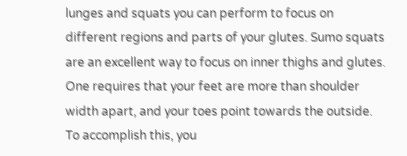lunges and squats you can perform to focus on different regions and parts of your glutes. Sumo squats are an excellent way to focus on inner thighs and glutes. One requires that your feet are more than shoulder width apart, and your toes point towards the outside. To accomplish this, you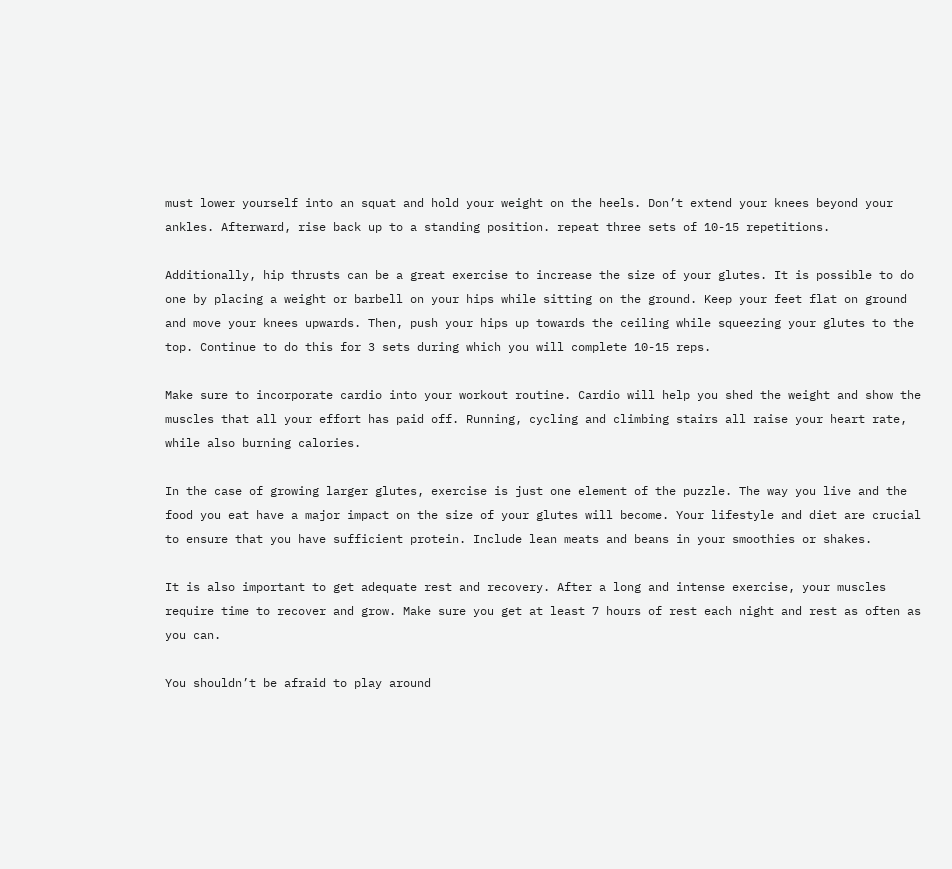must lower yourself into an squat and hold your weight on the heels. Don’t extend your knees beyond your ankles. Afterward, rise back up to a standing position. repeat three sets of 10-15 repetitions.

Additionally, hip thrusts can be a great exercise to increase the size of your glutes. It is possible to do one by placing a weight or barbell on your hips while sitting on the ground. Keep your feet flat on ground and move your knees upwards. Then, push your hips up towards the ceiling while squeezing your glutes to the top. Continue to do this for 3 sets during which you will complete 10-15 reps.

Make sure to incorporate cardio into your workout routine. Cardio will help you shed the weight and show the muscles that all your effort has paid off. Running, cycling and climbing stairs all raise your heart rate, while also burning calories.

In the case of growing larger glutes, exercise is just one element of the puzzle. The way you live and the food you eat have a major impact on the size of your glutes will become. Your lifestyle and diet are crucial to ensure that you have sufficient protein. Include lean meats and beans in your smoothies or shakes.

It is also important to get adequate rest and recovery. After a long and intense exercise, your muscles require time to recover and grow. Make sure you get at least 7 hours of rest each night and rest as often as you can.

You shouldn’t be afraid to play around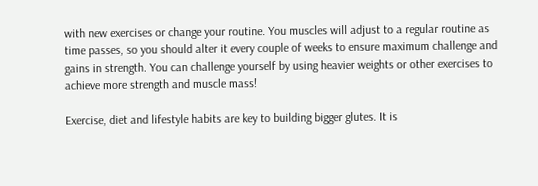with new exercises or change your routine. You muscles will adjust to a regular routine as time passes, so you should alter it every couple of weeks to ensure maximum challenge and gains in strength. You can challenge yourself by using heavier weights or other exercises to achieve more strength and muscle mass!

Exercise, diet and lifestyle habits are key to building bigger glutes. It is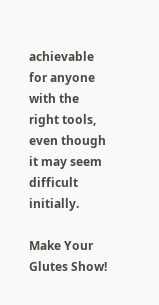achievable for anyone with the right tools, even though it may seem difficult initially.

Make Your Glutes Show!